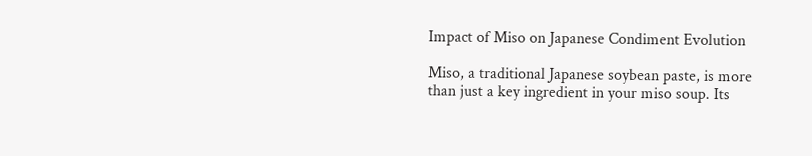Impact of Miso on Japanese Condiment Evolution

Miso, a traditional Japanese soybean paste, is more than just a key ingredient in your miso soup. Its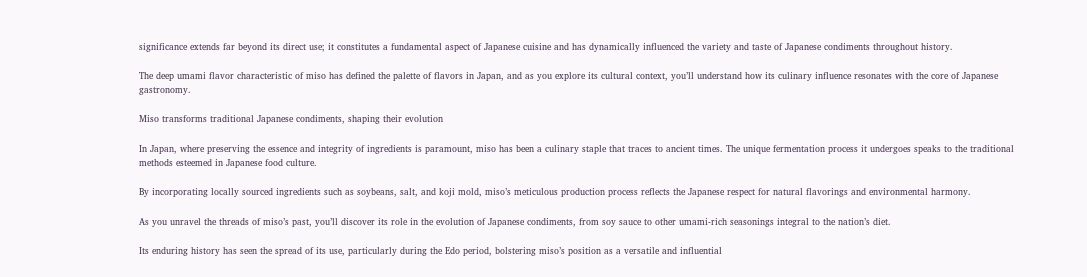significance extends far beyond its direct use; it constitutes a fundamental aspect of Japanese cuisine and has dynamically influenced the variety and taste of Japanese condiments throughout history.

The deep umami flavor characteristic of miso has defined the palette of flavors in Japan, and as you explore its cultural context, you’ll understand how its culinary influence resonates with the core of Japanese gastronomy.

Miso transforms traditional Japanese condiments, shaping their evolution

In Japan, where preserving the essence and integrity of ingredients is paramount, miso has been a culinary staple that traces to ancient times. The unique fermentation process it undergoes speaks to the traditional methods esteemed in Japanese food culture.

By incorporating locally sourced ingredients such as soybeans, salt, and koji mold, miso’s meticulous production process reflects the Japanese respect for natural flavorings and environmental harmony.

As you unravel the threads of miso’s past, you’ll discover its role in the evolution of Japanese condiments, from soy sauce to other umami-rich seasonings integral to the nation’s diet.

Its enduring history has seen the spread of its use, particularly during the Edo period, bolstering miso’s position as a versatile and influential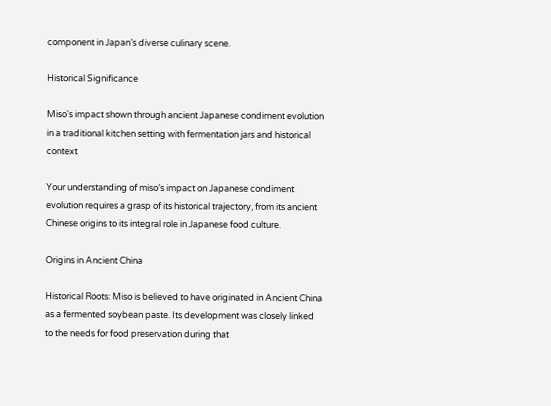component in Japan’s diverse culinary scene.

Historical Significance

Miso's impact shown through ancient Japanese condiment evolution in a traditional kitchen setting with fermentation jars and historical context

Your understanding of miso’s impact on Japanese condiment evolution requires a grasp of its historical trajectory, from its ancient Chinese origins to its integral role in Japanese food culture.

Origins in Ancient China

Historical Roots: Miso is believed to have originated in Ancient China as a fermented soybean paste. Its development was closely linked to the needs for food preservation during that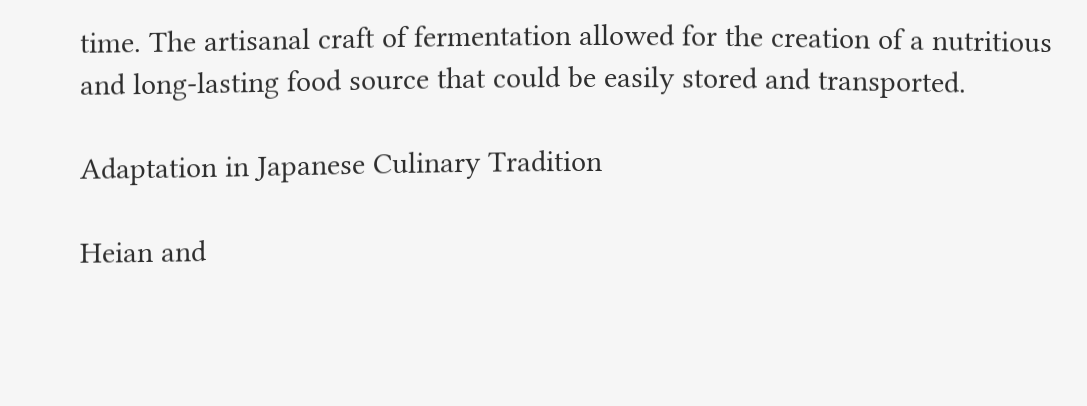time. The artisanal craft of fermentation allowed for the creation of a nutritious and long-lasting food source that could be easily stored and transported.

Adaptation in Japanese Culinary Tradition

Heian and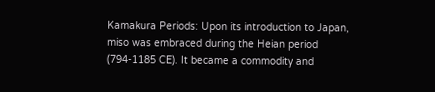Kamakura Periods: Upon its introduction to Japan, miso was embraced during the Heian period (794-1185 CE). It became a commodity and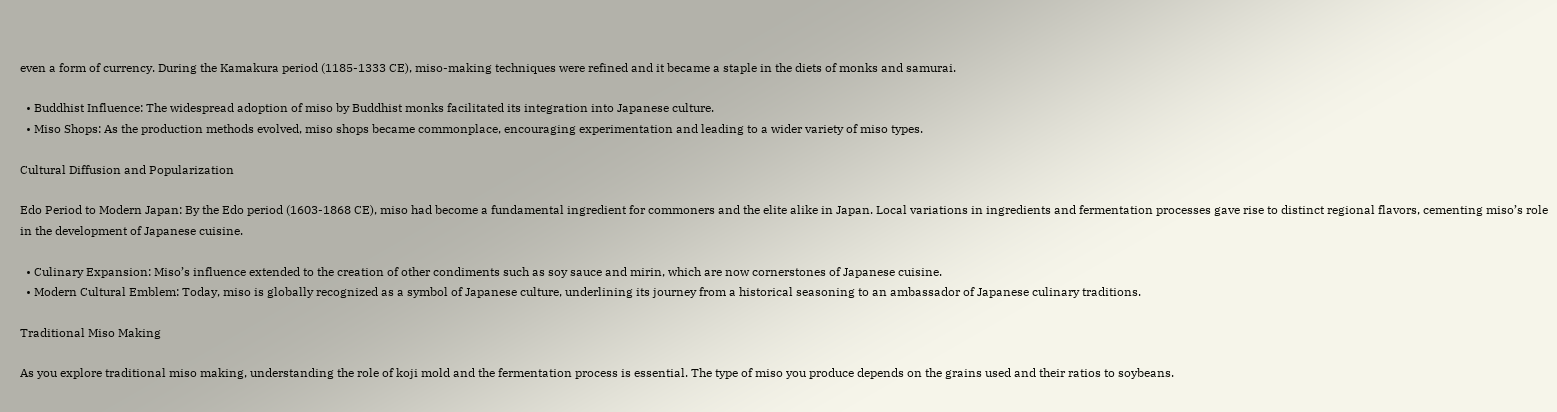even a form of currency. During the Kamakura period (1185-1333 CE), miso-making techniques were refined and it became a staple in the diets of monks and samurai.

  • Buddhist Influence: The widespread adoption of miso by Buddhist monks facilitated its integration into Japanese culture.
  • Miso Shops: As the production methods evolved, miso shops became commonplace, encouraging experimentation and leading to a wider variety of miso types.

Cultural Diffusion and Popularization

Edo Period to Modern Japan: By the Edo period (1603-1868 CE), miso had become a fundamental ingredient for commoners and the elite alike in Japan. Local variations in ingredients and fermentation processes gave rise to distinct regional flavors, cementing miso’s role in the development of Japanese cuisine.

  • Culinary Expansion: Miso’s influence extended to the creation of other condiments such as soy sauce and mirin, which are now cornerstones of Japanese cuisine.
  • Modern Cultural Emblem: Today, miso is globally recognized as a symbol of Japanese culture, underlining its journey from a historical seasoning to an ambassador of Japanese culinary traditions.

Traditional Miso Making

As you explore traditional miso making, understanding the role of koji mold and the fermentation process is essential. The type of miso you produce depends on the grains used and their ratios to soybeans.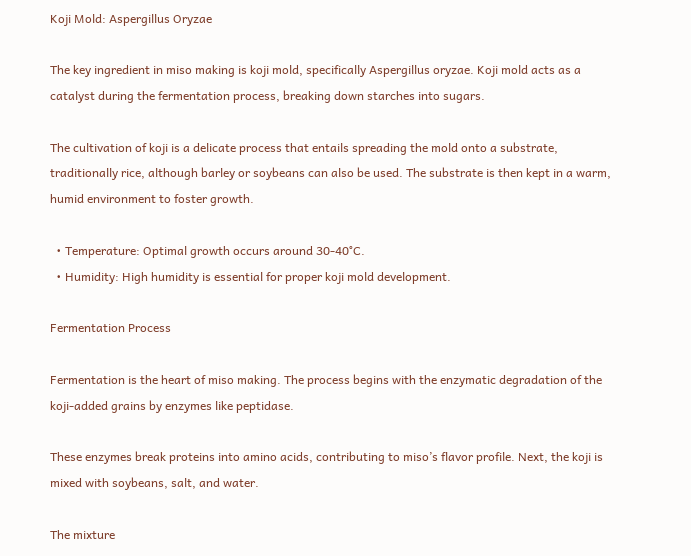Koji Mold: Aspergillus Oryzae

The key ingredient in miso making is koji mold, specifically Aspergillus oryzae. Koji mold acts as a catalyst during the fermentation process, breaking down starches into sugars.

The cultivation of koji is a delicate process that entails spreading the mold onto a substrate, traditionally rice, although barley or soybeans can also be used. The substrate is then kept in a warm, humid environment to foster growth.

  • Temperature: Optimal growth occurs around 30-40°C.
  • Humidity: High humidity is essential for proper koji mold development.

Fermentation Process

Fermentation is the heart of miso making. The process begins with the enzymatic degradation of the koji-added grains by enzymes like peptidase.

These enzymes break proteins into amino acids, contributing to miso’s flavor profile. Next, the koji is mixed with soybeans, salt, and water.

The mixture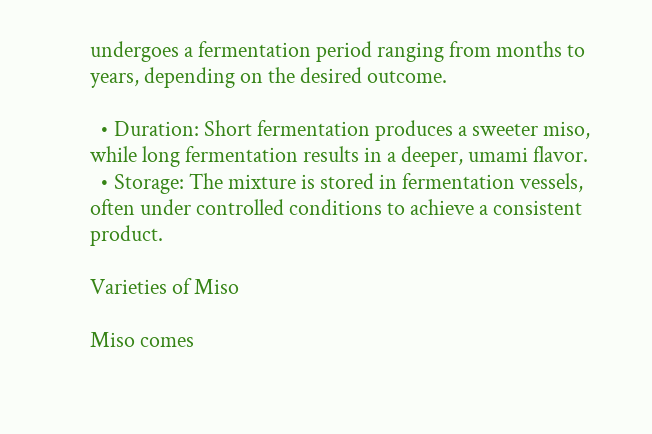undergoes a fermentation period ranging from months to years, depending on the desired outcome.

  • Duration: Short fermentation produces a sweeter miso, while long fermentation results in a deeper, umami flavor.
  • Storage: The mixture is stored in fermentation vessels, often under controlled conditions to achieve a consistent product.

Varieties of Miso

Miso comes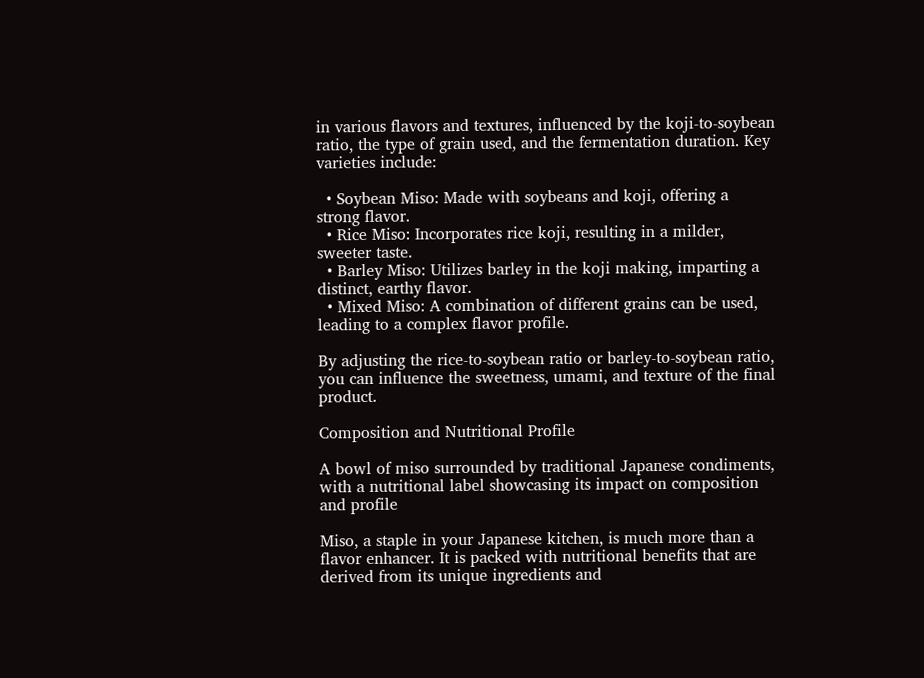in various flavors and textures, influenced by the koji-to-soybean ratio, the type of grain used, and the fermentation duration. Key varieties include:

  • Soybean Miso: Made with soybeans and koji, offering a strong flavor.
  • Rice Miso: Incorporates rice koji, resulting in a milder, sweeter taste.
  • Barley Miso: Utilizes barley in the koji making, imparting a distinct, earthy flavor.
  • Mixed Miso: A combination of different grains can be used, leading to a complex flavor profile.

By adjusting the rice-to-soybean ratio or barley-to-soybean ratio, you can influence the sweetness, umami, and texture of the final product.

Composition and Nutritional Profile

A bowl of miso surrounded by traditional Japanese condiments, with a nutritional label showcasing its impact on composition and profile

Miso, a staple in your Japanese kitchen, is much more than a flavor enhancer. It is packed with nutritional benefits that are derived from its unique ingredients and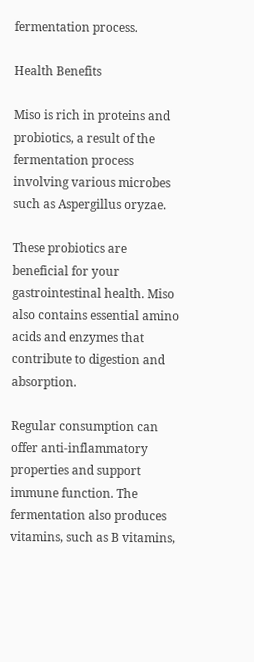fermentation process.

Health Benefits

Miso is rich in proteins and probiotics, a result of the fermentation process involving various microbes such as Aspergillus oryzae.

These probiotics are beneficial for your gastrointestinal health. Miso also contains essential amino acids and enzymes that contribute to digestion and absorption.

Regular consumption can offer anti-inflammatory properties and support immune function. The fermentation also produces vitamins, such as B vitamins,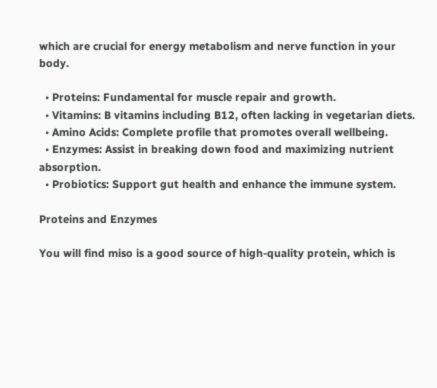which are crucial for energy metabolism and nerve function in your body.

  • Proteins: Fundamental for muscle repair and growth.
  • Vitamins: B vitamins including B12, often lacking in vegetarian diets.
  • Amino Acids: Complete profile that promotes overall wellbeing.
  • Enzymes: Assist in breaking down food and maximizing nutrient absorption.
  • Probiotics: Support gut health and enhance the immune system.

Proteins and Enzymes

You will find miso is a good source of high-quality protein, which is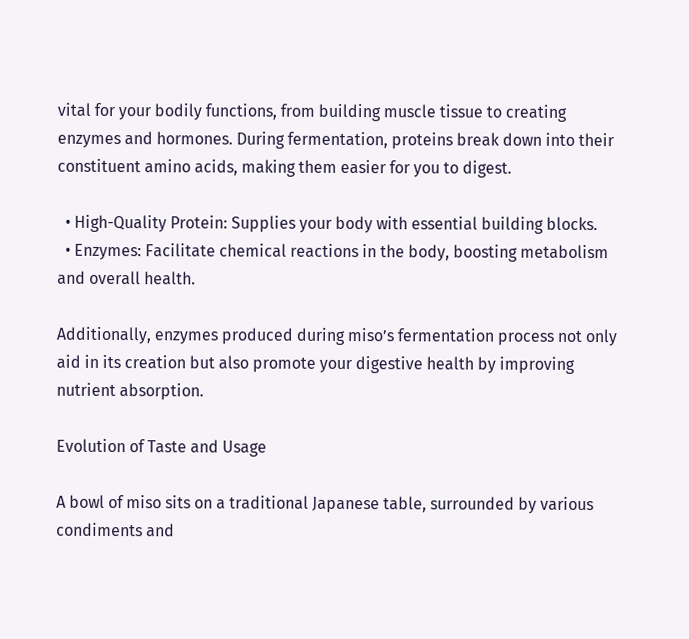vital for your bodily functions, from building muscle tissue to creating enzymes and hormones. During fermentation, proteins break down into their constituent amino acids, making them easier for you to digest.

  • High-Quality Protein: Supplies your body with essential building blocks.
  • Enzymes: Facilitate chemical reactions in the body, boosting metabolism and overall health.

Additionally, enzymes produced during miso’s fermentation process not only aid in its creation but also promote your digestive health by improving nutrient absorption.

Evolution of Taste and Usage

A bowl of miso sits on a traditional Japanese table, surrounded by various condiments and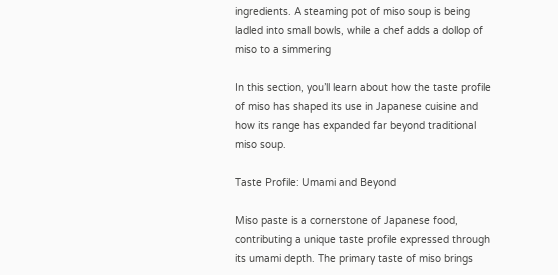ingredients. A steaming pot of miso soup is being ladled into small bowls, while a chef adds a dollop of miso to a simmering

In this section, you’ll learn about how the taste profile of miso has shaped its use in Japanese cuisine and how its range has expanded far beyond traditional miso soup.

Taste Profile: Umami and Beyond

Miso paste is a cornerstone of Japanese food, contributing a unique taste profile expressed through its umami depth. The primary taste of miso brings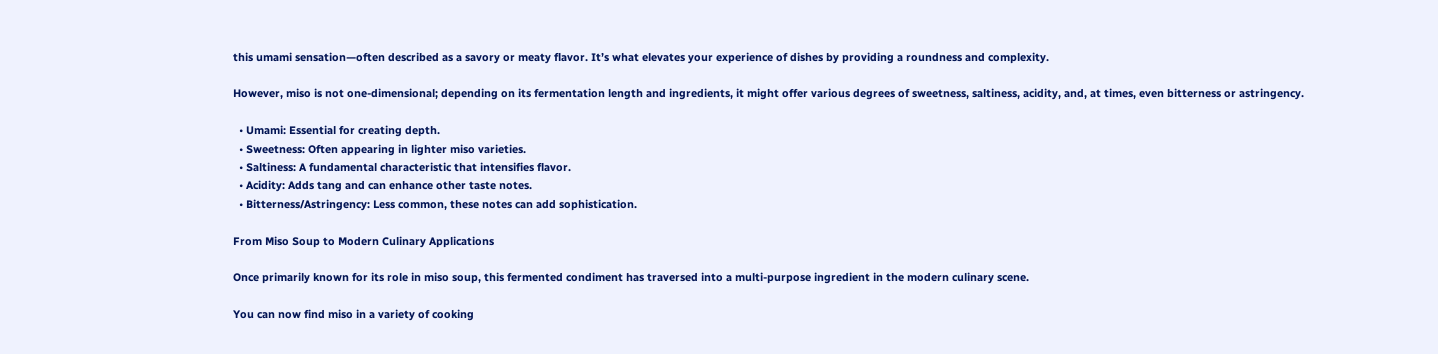this umami sensation—often described as a savory or meaty flavor. It’s what elevates your experience of dishes by providing a roundness and complexity.

However, miso is not one-dimensional; depending on its fermentation length and ingredients, it might offer various degrees of sweetness, saltiness, acidity, and, at times, even bitterness or astringency.

  • Umami: Essential for creating depth.
  • Sweetness: Often appearing in lighter miso varieties.
  • Saltiness: A fundamental characteristic that intensifies flavor.
  • Acidity: Adds tang and can enhance other taste notes.
  • Bitterness/Astringency: Less common, these notes can add sophistication.

From Miso Soup to Modern Culinary Applications

Once primarily known for its role in miso soup, this fermented condiment has traversed into a multi-purpose ingredient in the modern culinary scene.

You can now find miso in a variety of cooking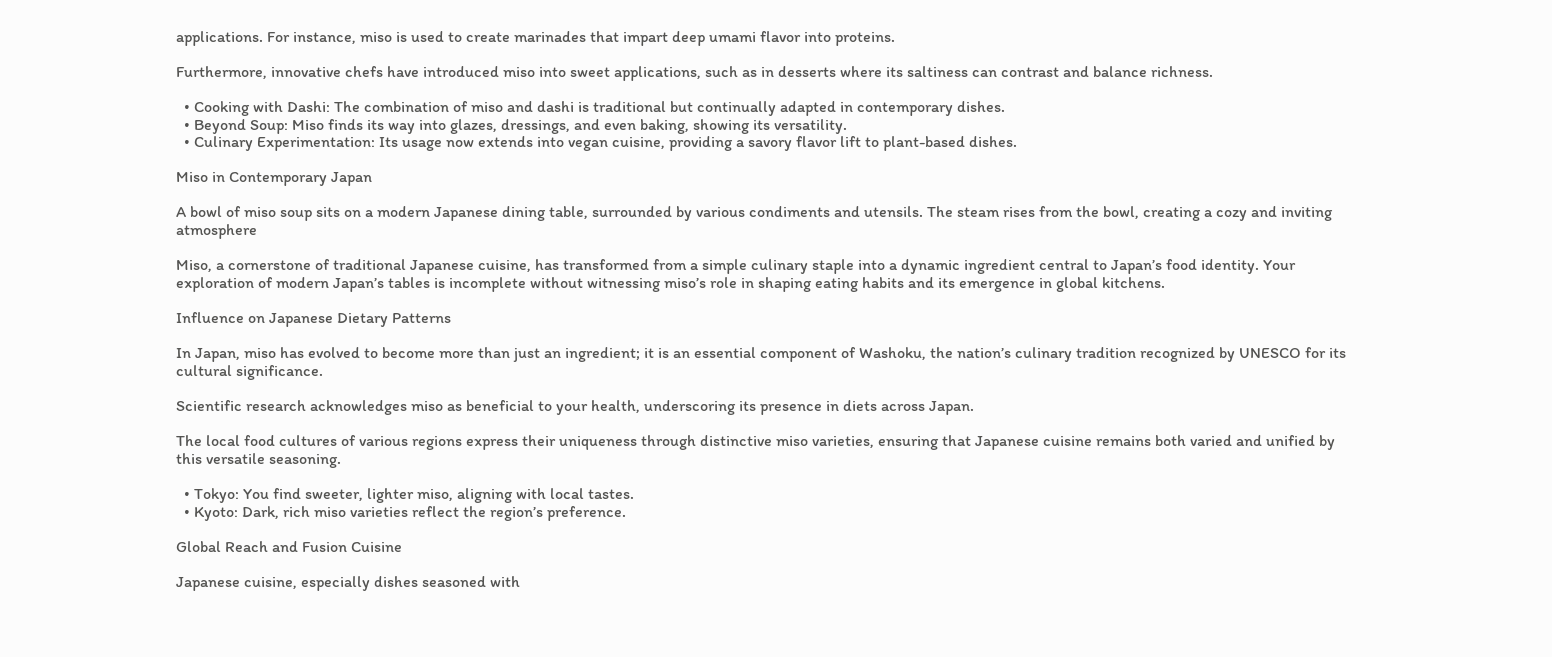applications. For instance, miso is used to create marinades that impart deep umami flavor into proteins.

Furthermore, innovative chefs have introduced miso into sweet applications, such as in desserts where its saltiness can contrast and balance richness.

  • Cooking with Dashi: The combination of miso and dashi is traditional but continually adapted in contemporary dishes.
  • Beyond Soup: Miso finds its way into glazes, dressings, and even baking, showing its versatility.
  • Culinary Experimentation: Its usage now extends into vegan cuisine, providing a savory flavor lift to plant-based dishes.

Miso in Contemporary Japan

A bowl of miso soup sits on a modern Japanese dining table, surrounded by various condiments and utensils. The steam rises from the bowl, creating a cozy and inviting atmosphere

Miso, a cornerstone of traditional Japanese cuisine, has transformed from a simple culinary staple into a dynamic ingredient central to Japan’s food identity. Your exploration of modern Japan’s tables is incomplete without witnessing miso’s role in shaping eating habits and its emergence in global kitchens.

Influence on Japanese Dietary Patterns

In Japan, miso has evolved to become more than just an ingredient; it is an essential component of Washoku, the nation’s culinary tradition recognized by UNESCO for its cultural significance.

Scientific research acknowledges miso as beneficial to your health, underscoring its presence in diets across Japan.

The local food cultures of various regions express their uniqueness through distinctive miso varieties, ensuring that Japanese cuisine remains both varied and unified by this versatile seasoning.

  • Tokyo: You find sweeter, lighter miso, aligning with local tastes.
  • Kyoto: Dark, rich miso varieties reflect the region’s preference.

Global Reach and Fusion Cuisine

Japanese cuisine, especially dishes seasoned with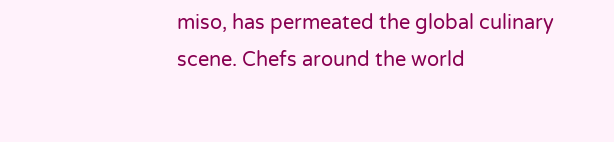miso, has permeated the global culinary scene. Chefs around the world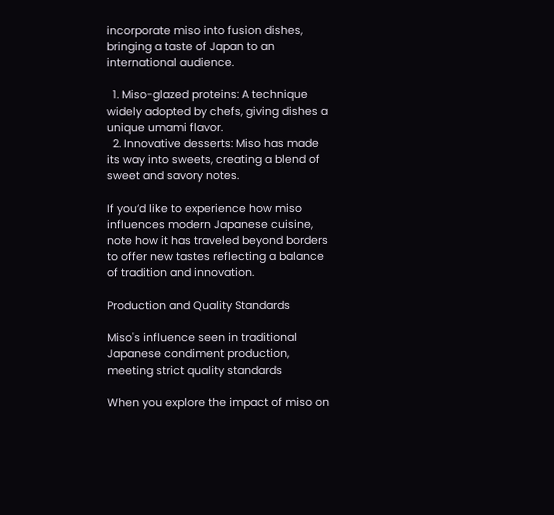incorporate miso into fusion dishes, bringing a taste of Japan to an international audience.

  1. Miso-glazed proteins: A technique widely adopted by chefs, giving dishes a unique umami flavor.
  2. Innovative desserts: Miso has made its way into sweets, creating a blend of sweet and savory notes.

If you’d like to experience how miso influences modern Japanese cuisine, note how it has traveled beyond borders to offer new tastes reflecting a balance of tradition and innovation.

Production and Quality Standards

Miso's influence seen in traditional Japanese condiment production, meeting strict quality standards

When you explore the impact of miso on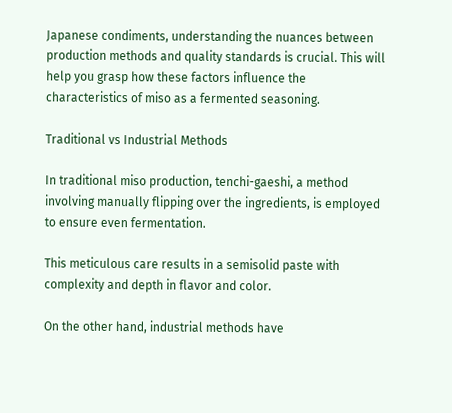Japanese condiments, understanding the nuances between production methods and quality standards is crucial. This will help you grasp how these factors influence the characteristics of miso as a fermented seasoning.

Traditional vs Industrial Methods

In traditional miso production, tenchi-gaeshi, a method involving manually flipping over the ingredients, is employed to ensure even fermentation.

This meticulous care results in a semisolid paste with complexity and depth in flavor and color.

On the other hand, industrial methods have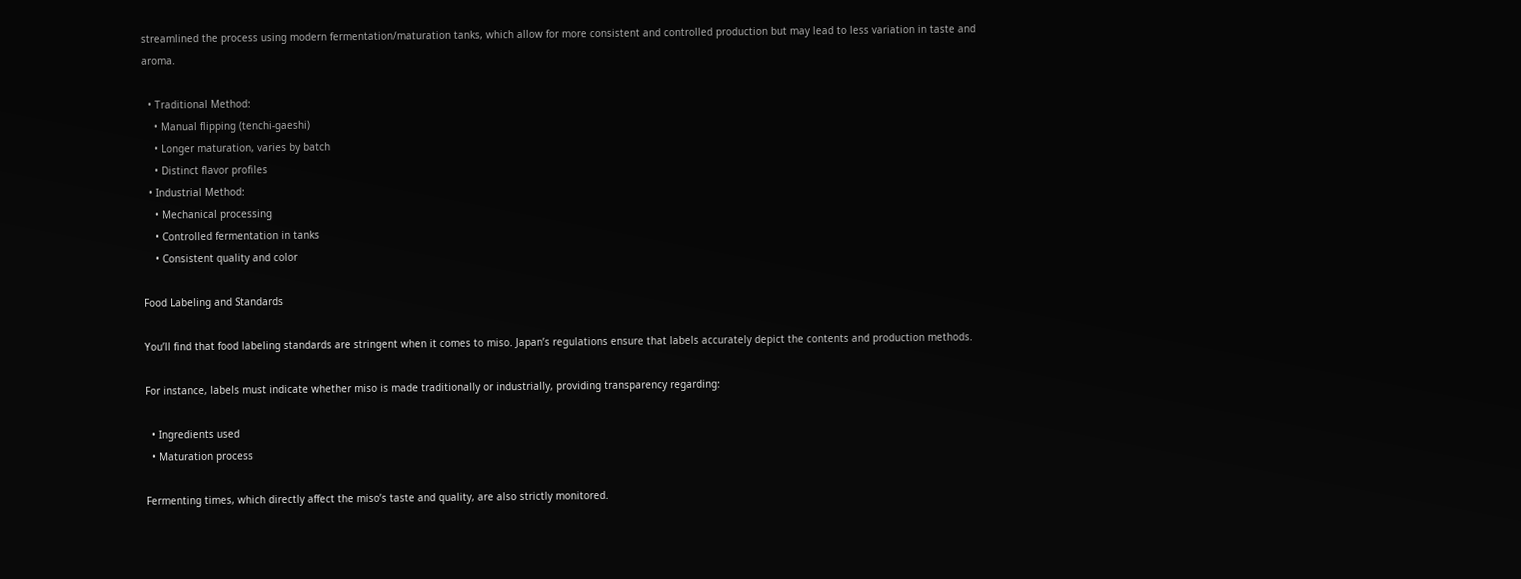streamlined the process using modern fermentation/maturation tanks, which allow for more consistent and controlled production but may lead to less variation in taste and aroma.

  • Traditional Method:
    • Manual flipping (tenchi-gaeshi)
    • Longer maturation, varies by batch
    • Distinct flavor profiles
  • Industrial Method:
    • Mechanical processing
    • Controlled fermentation in tanks
    • Consistent quality and color

Food Labeling and Standards

You’ll find that food labeling standards are stringent when it comes to miso. Japan’s regulations ensure that labels accurately depict the contents and production methods.

For instance, labels must indicate whether miso is made traditionally or industrially, providing transparency regarding:

  • Ingredients used
  • Maturation process

Fermenting times, which directly affect the miso’s taste and quality, are also strictly monitored.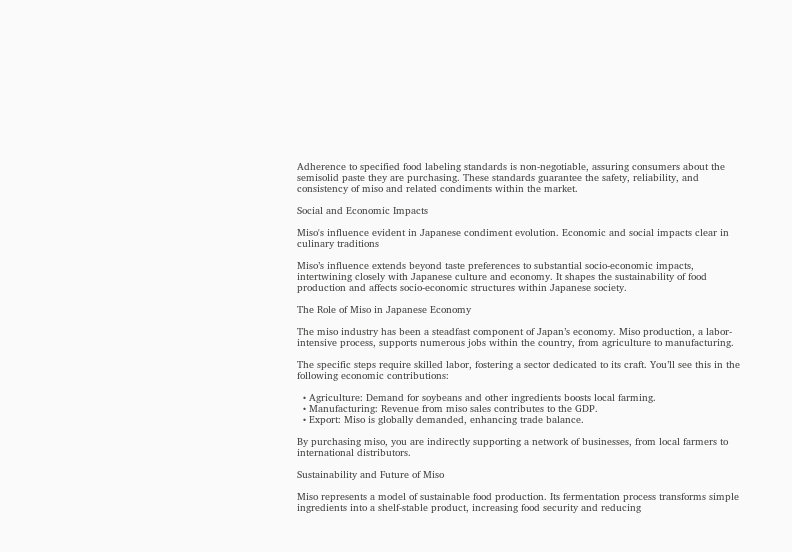Adherence to specified food labeling standards is non-negotiable, assuring consumers about the semisolid paste they are purchasing. These standards guarantee the safety, reliability, and consistency of miso and related condiments within the market.

Social and Economic Impacts

Miso's influence evident in Japanese condiment evolution. Economic and social impacts clear in culinary traditions

Miso’s influence extends beyond taste preferences to substantial socio-economic impacts, intertwining closely with Japanese culture and economy. It shapes the sustainability of food production and affects socio-economic structures within Japanese society.

The Role of Miso in Japanese Economy

The miso industry has been a steadfast component of Japan’s economy. Miso production, a labor-intensive process, supports numerous jobs within the country, from agriculture to manufacturing.

The specific steps require skilled labor, fostering a sector dedicated to its craft. You’ll see this in the following economic contributions:

  • Agriculture: Demand for soybeans and other ingredients boosts local farming.
  • Manufacturing: Revenue from miso sales contributes to the GDP.
  • Export: Miso is globally demanded, enhancing trade balance.

By purchasing miso, you are indirectly supporting a network of businesses, from local farmers to international distributors.

Sustainability and Future of Miso

Miso represents a model of sustainable food production. Its fermentation process transforms simple ingredients into a shelf-stable product, increasing food security and reducing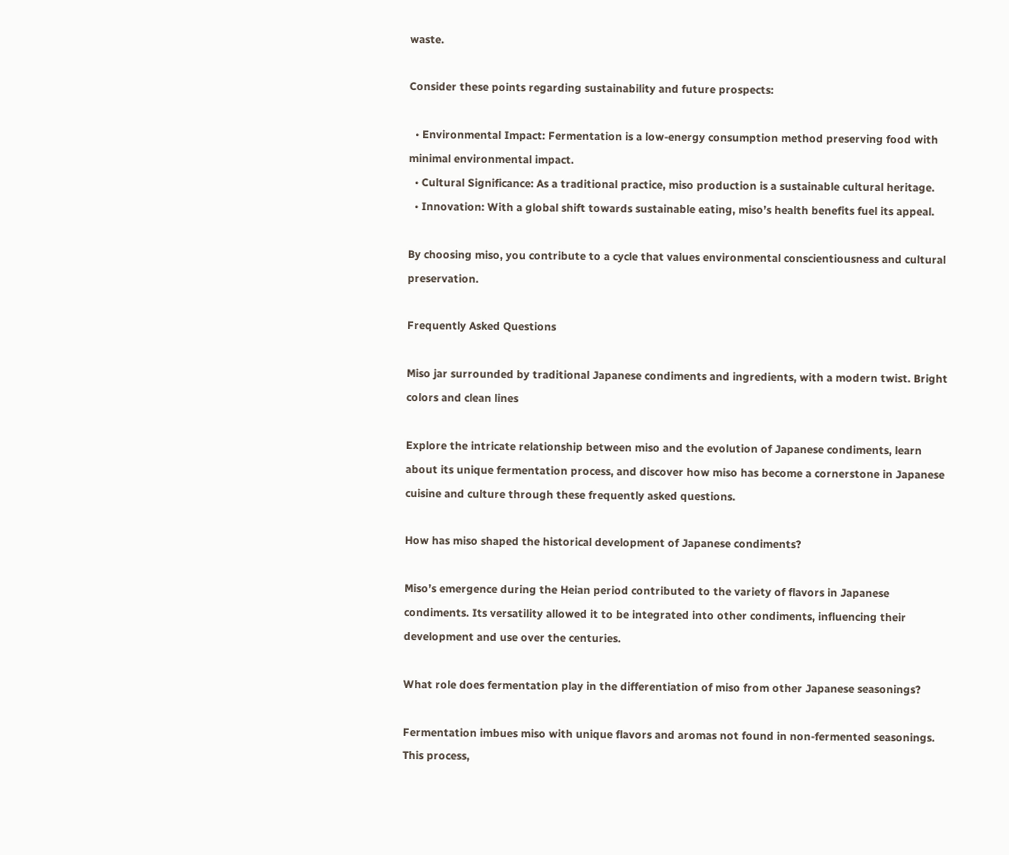waste.

Consider these points regarding sustainability and future prospects:

  • Environmental Impact: Fermentation is a low-energy consumption method preserving food with minimal environmental impact.
  • Cultural Significance: As a traditional practice, miso production is a sustainable cultural heritage.
  • Innovation: With a global shift towards sustainable eating, miso’s health benefits fuel its appeal.

By choosing miso, you contribute to a cycle that values environmental conscientiousness and cultural preservation.

Frequently Asked Questions

Miso jar surrounded by traditional Japanese condiments and ingredients, with a modern twist. Bright colors and clean lines

Explore the intricate relationship between miso and the evolution of Japanese condiments, learn about its unique fermentation process, and discover how miso has become a cornerstone in Japanese cuisine and culture through these frequently asked questions.

How has miso shaped the historical development of Japanese condiments?

Miso’s emergence during the Heian period contributed to the variety of flavors in Japanese condiments. Its versatility allowed it to be integrated into other condiments, influencing their development and use over the centuries.

What role does fermentation play in the differentiation of miso from other Japanese seasonings?

Fermentation imbues miso with unique flavors and aromas not found in non-fermented seasonings. This process,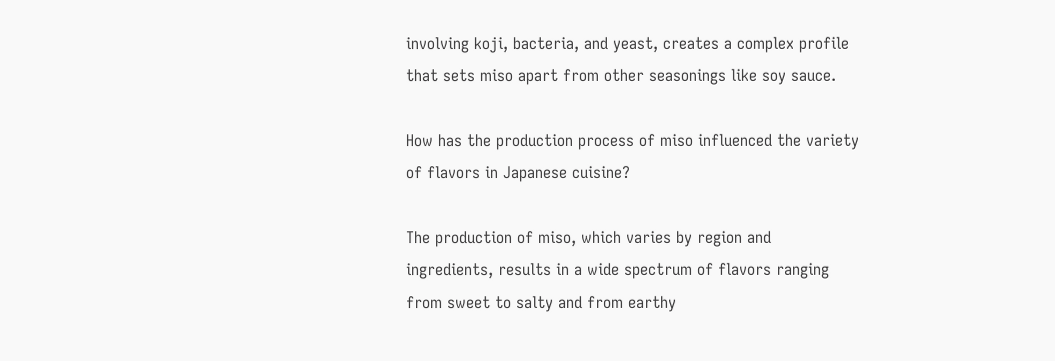involving koji, bacteria, and yeast, creates a complex profile that sets miso apart from other seasonings like soy sauce.

How has the production process of miso influenced the variety of flavors in Japanese cuisine?

The production of miso, which varies by region and ingredients, results in a wide spectrum of flavors ranging from sweet to salty and from earthy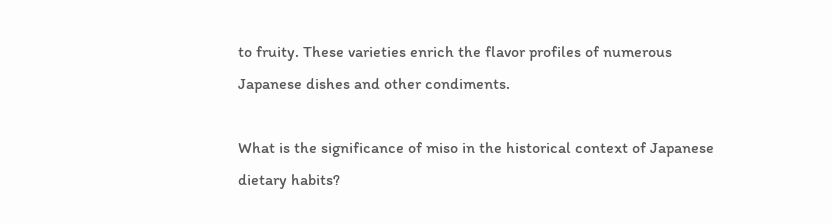to fruity. These varieties enrich the flavor profiles of numerous Japanese dishes and other condiments.

What is the significance of miso in the historical context of Japanese dietary habits?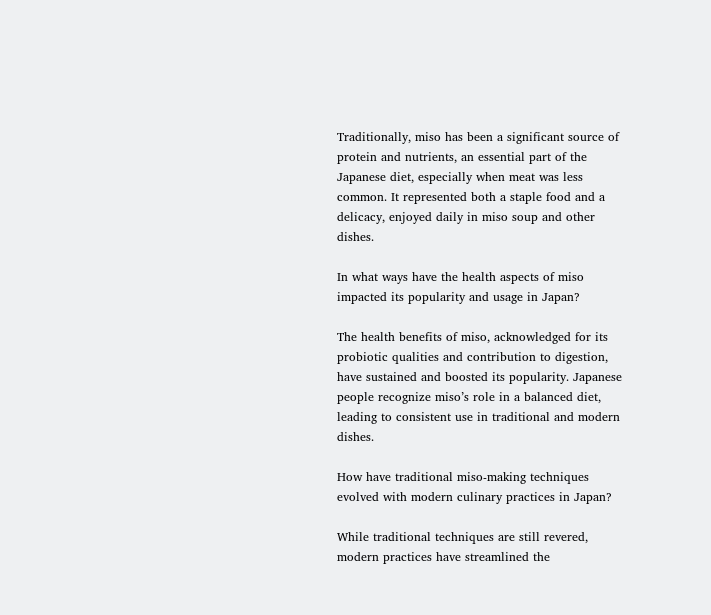Traditionally, miso has been a significant source of protein and nutrients, an essential part of the Japanese diet, especially when meat was less common. It represented both a staple food and a delicacy, enjoyed daily in miso soup and other dishes.

In what ways have the health aspects of miso impacted its popularity and usage in Japan?

The health benefits of miso, acknowledged for its probiotic qualities and contribution to digestion, have sustained and boosted its popularity. Japanese people recognize miso’s role in a balanced diet, leading to consistent use in traditional and modern dishes.

How have traditional miso-making techniques evolved with modern culinary practices in Japan?

While traditional techniques are still revered, modern practices have streamlined the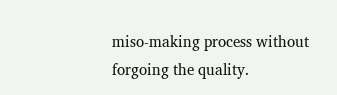miso-making process without forgoing the quality.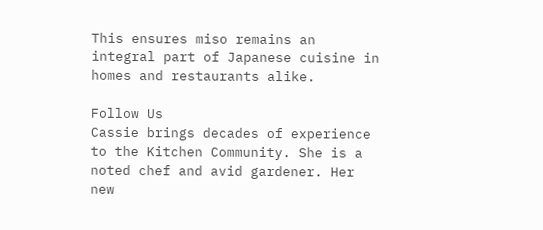This ensures miso remains an integral part of Japanese cuisine in homes and restaurants alike.

Follow Us
Cassie brings decades of experience to the Kitchen Community. She is a noted chef and avid gardener. Her new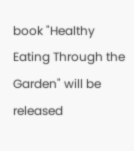book "Healthy Eating Through the Garden" will be released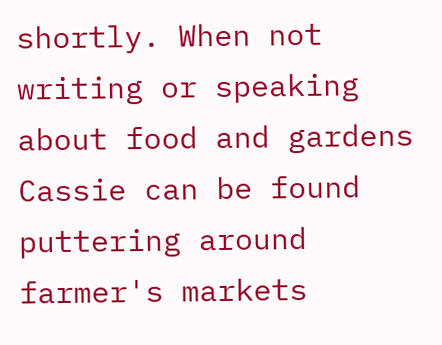shortly. When not writing or speaking about food and gardens Cassie can be found puttering around farmer's markets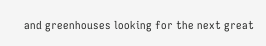and greenhouses looking for the next great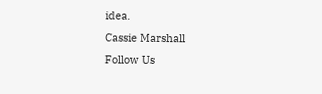idea.
Cassie Marshall
Follow Us